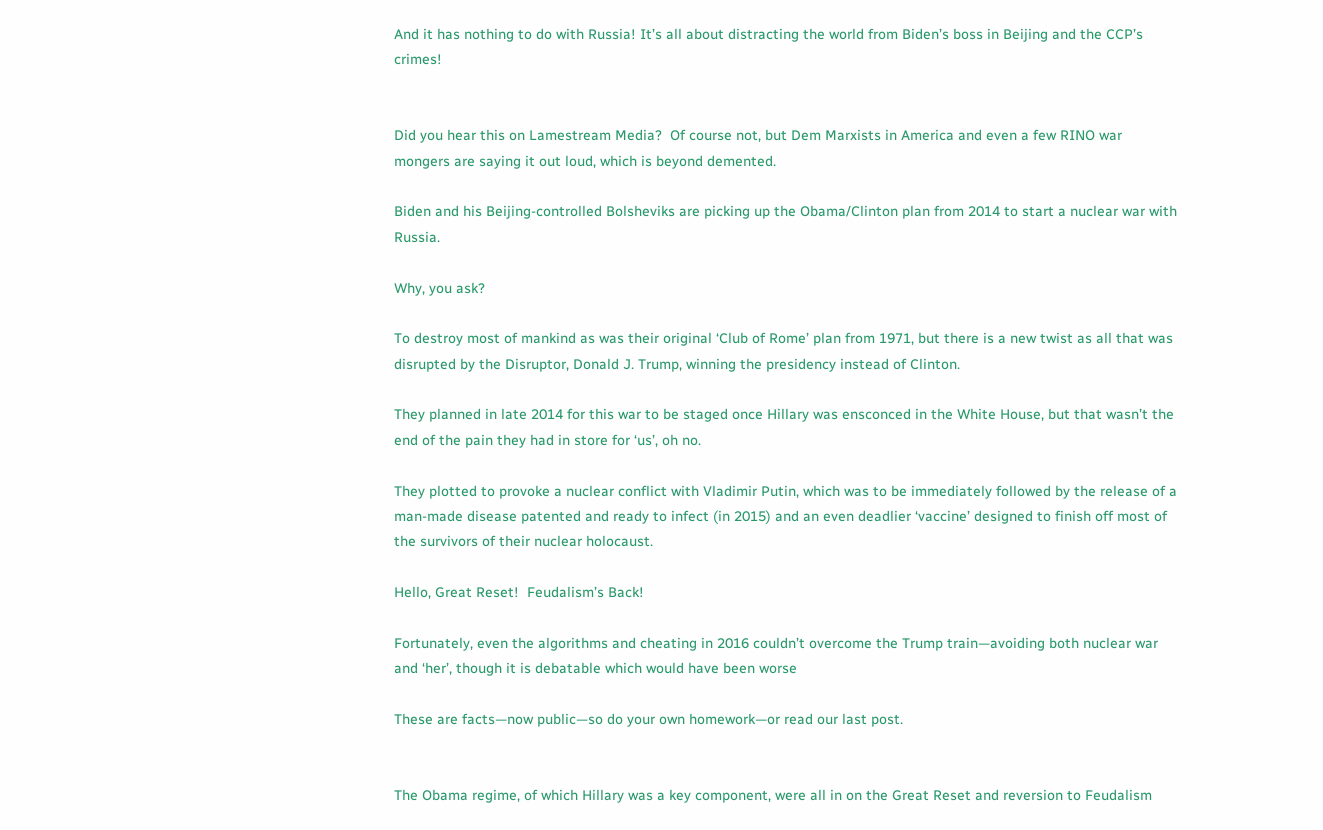And it has nothing to do with Russia! It’s all about distracting the world from Biden’s boss in Beijing and the CCP’s crimes!


Did you hear this on Lamestream Media?  Of course not, but Dem Marxists in America and even a few RINO war mongers are saying it out loud, which is beyond demented.

Biden and his Beijing-controlled Bolsheviks are picking up the Obama/Clinton plan from 2014 to start a nuclear war with Russia.

Why, you ask?

To destroy most of mankind as was their original ‘Club of Rome’ plan from 1971, but there is a new twist as all that was disrupted by the Disruptor, Donald J. Trump, winning the presidency instead of Clinton.

They planned in late 2014 for this war to be staged once Hillary was ensconced in the White House, but that wasn’t the end of the pain they had in store for ‘us’, oh no.

They plotted to provoke a nuclear conflict with Vladimir Putin, which was to be immediately followed by the release of a man-made disease patented and ready to infect (in 2015) and an even deadlier ‘vaccine’ designed to finish off most of the survivors of their nuclear holocaust.

Hello, Great Reset!  Feudalism’s Back!

Fortunately, even the algorithms and cheating in 2016 couldn’t overcome the Trump train—avoiding both nuclear war and ‘her’, though it is debatable which would have been worse

These are facts—now public—so do your own homework—or read our last post.


The Obama regime, of which Hillary was a key component, were all in on the Great Reset and reversion to Feudalism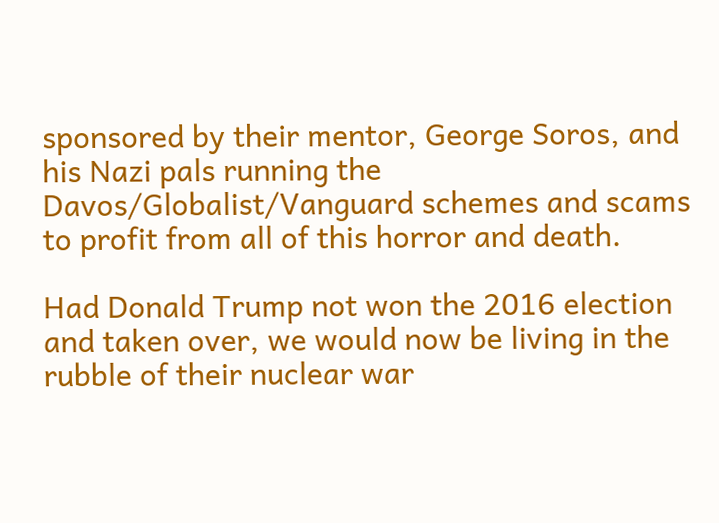sponsored by their mentor, George Soros, and his Nazi pals running the Davos/Globalist/Vanguard schemes and scams to profit from all of this horror and death.

Had Donald Trump not won the 2016 election and taken over, we would now be living in the rubble of their nuclear war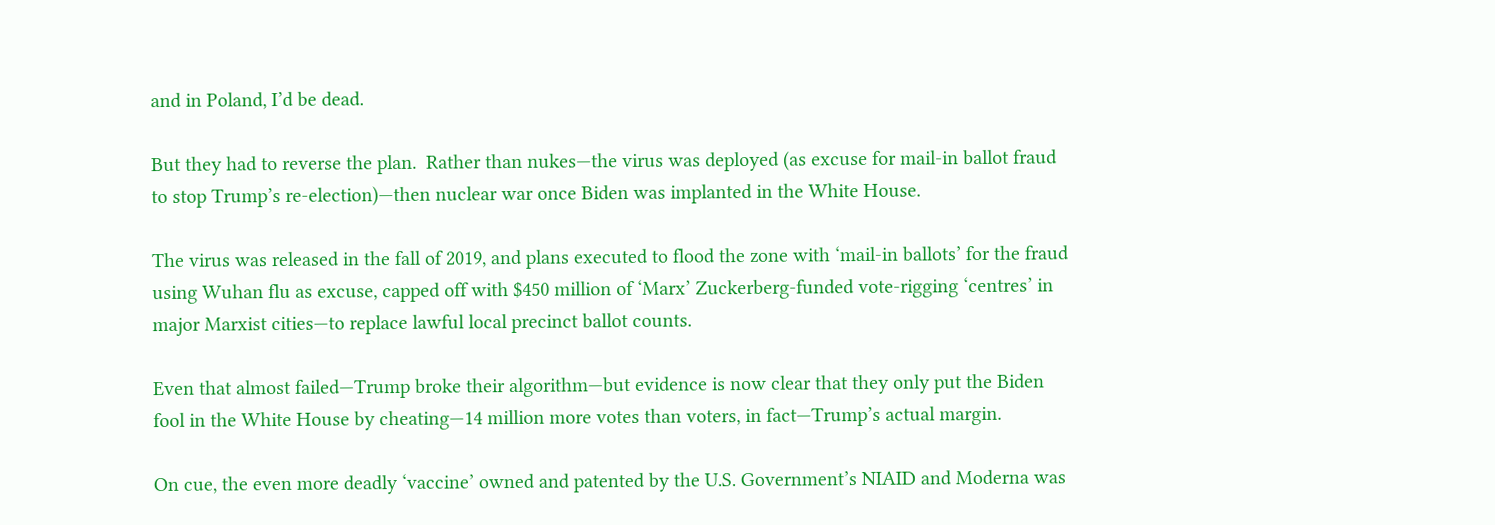and in Poland, I’d be dead.

But they had to reverse the plan.  Rather than nukes—the virus was deployed (as excuse for mail-in ballot fraud to stop Trump’s re-election)—then nuclear war once Biden was implanted in the White House.

The virus was released in the fall of 2019, and plans executed to flood the zone with ‘mail-in ballots’ for the fraud using Wuhan flu as excuse, capped off with $450 million of ‘Marx’ Zuckerberg-funded vote-rigging ‘centres’ in major Marxist cities—to replace lawful local precinct ballot counts.

Even that almost failed—Trump broke their algorithm—but evidence is now clear that they only put the Biden fool in the White House by cheating—14 million more votes than voters, in fact—Trump’s actual margin.

On cue, the even more deadly ‘vaccine’ owned and patented by the U.S. Government’s NIAID and Moderna was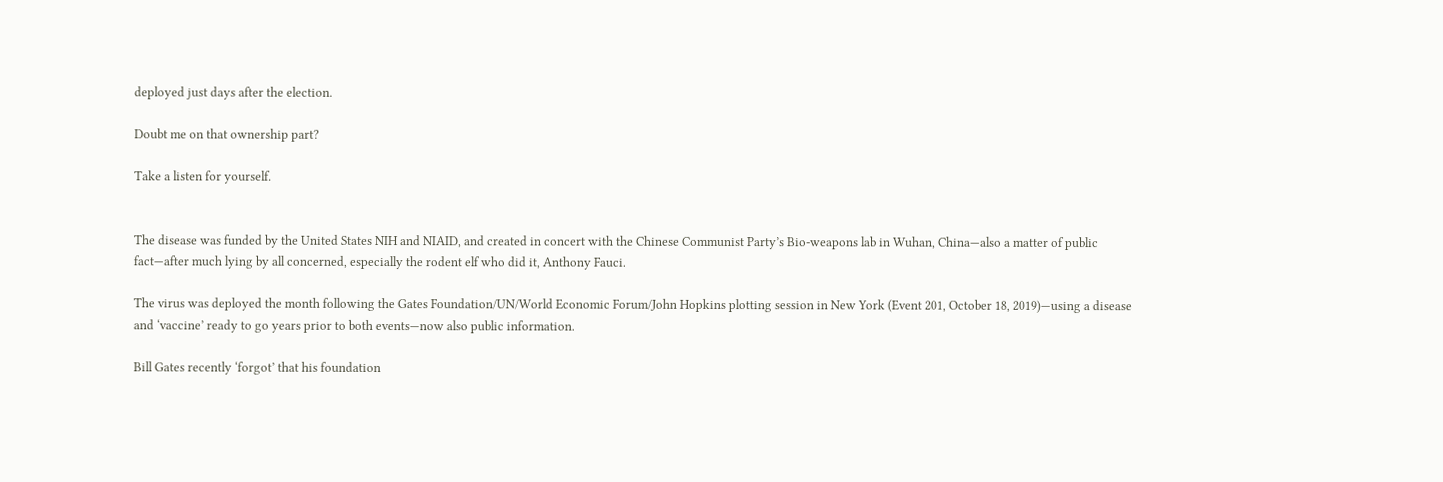deployed just days after the election.

Doubt me on that ownership part?

Take a listen for yourself.


The disease was funded by the United States NIH and NIAID, and created in concert with the Chinese Communist Party’s Bio-weapons lab in Wuhan, China—also a matter of public fact—after much lying by all concerned, especially the rodent elf who did it, Anthony Fauci.

The virus was deployed the month following the Gates Foundation/UN/World Economic Forum/John Hopkins plotting session in New York (Event 201, October 18, 2019)—using a disease and ‘vaccine’ ready to go years prior to both events—now also public information.

Bill Gates recently ‘forgot’ that his foundation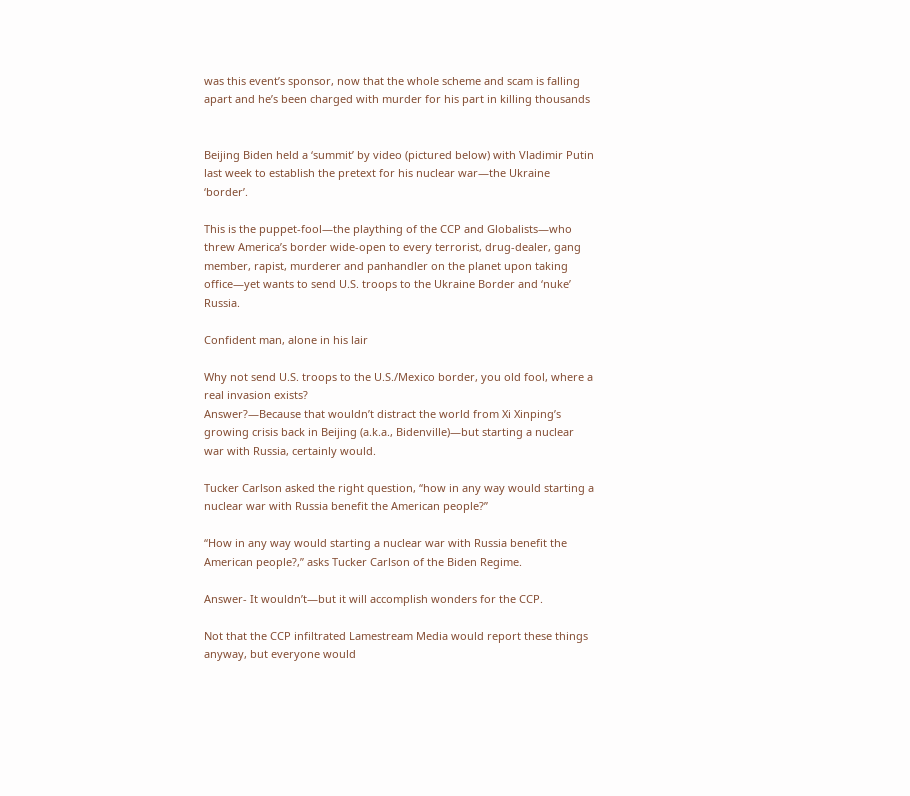was this event’s sponsor, now that the whole scheme and scam is falling apart and he’s been charged with murder for his part in killing thousands


Beijing Biden held a ‘summit’ by video (pictured below) with Vladimir Putin last week to establish the pretext for his nuclear war—the Ukraine ‘border’.

This is the puppet-fool—the plaything of the CCP and Globalists—who threw America’s border wide-open to every terrorist, drug-dealer, gang member, rapist, murderer and panhandler on the planet upon taking office—yet wants to send U.S. troops to the Ukraine Border and ‘nuke’ Russia.

Confident man, alone in his lair

Why not send U.S. troops to the U.S./Mexico border, you old fool, where a real invasion exists?
Answer?—Because that wouldn’t distract the world from Xi Xinping’s growing crisis back in Beijing (a.k.a., Bidenville)—but starting a nuclear war with Russia, certainly would.

Tucker Carlson asked the right question, “how in any way would starting a nuclear war with Russia benefit the American people?”

“How in any way would starting a nuclear war with Russia benefit the American people?,” asks Tucker Carlson of the Biden Regime.

Answer- It wouldn’t—but it will accomplish wonders for the CCP.

Not that the CCP infiltrated Lamestream Media would report these things anyway, but everyone would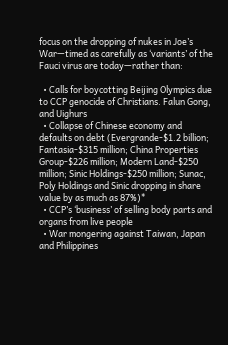focus on the dropping of nukes in Joe’s War—timed as carefully as ‘variants’ of the Fauci virus are today—rather than:

  • Calls for boycotting Beijing Olympics due to CCP genocide of Christians. Falun Gong, and Uighurs
  • Collapse of Chinese economy and defaults on debt (Evergrande-$1.2 billion; Fantasia-$315 million; China Properties Group-$226 million; Modern Land-$250 million; Sinic Holdings-$250 million; Sunac, Poly Holdings and Sinic dropping in share value by as much as 87%)*
  • CCP’s ‘business’ of selling body parts and organs from live people
  • War mongering against Taiwan, Japan and Philippines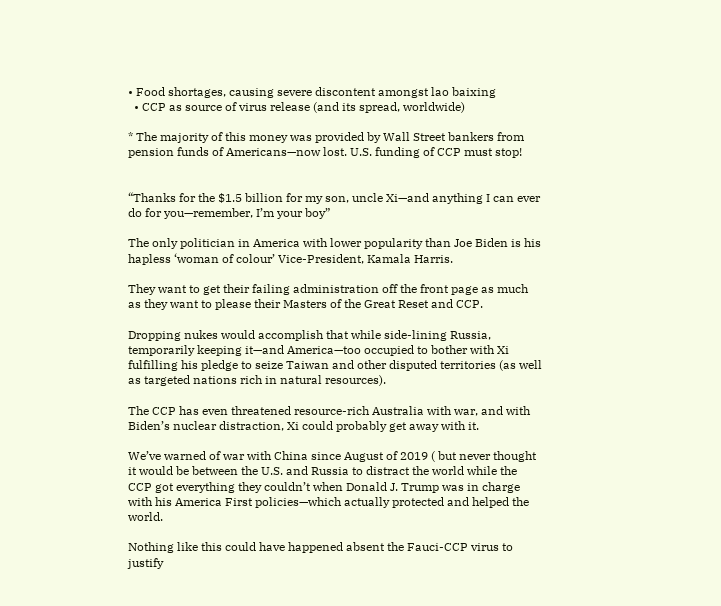• Food shortages, causing severe discontent amongst lao baixing
  • CCP as source of virus release (and its spread, worldwide)

* The majority of this money was provided by Wall Street bankers from pension funds of Americans—now lost. U.S. funding of CCP must stop!


“Thanks for the $1.5 billion for my son, uncle Xi—and anything I can ever do for you—remember, I’m your boy”

The only politician in America with lower popularity than Joe Biden is his hapless ‘woman of colour’ Vice-President, Kamala Harris.

They want to get their failing administration off the front page as much as they want to please their Masters of the Great Reset and CCP.

Dropping nukes would accomplish that while side-lining Russia,  temporarily keeping it—and America—too occupied to bother with Xi fulfilling his pledge to seize Taiwan and other disputed territories (as well as targeted nations rich in natural resources).

The CCP has even threatened resource-rich Australia with war, and with Biden’s nuclear distraction, Xi could probably get away with it.

We’ve warned of war with China since August of 2019 ( but never thought it would be between the U.S. and Russia to distract the world while the CCP got everything they couldn’t when Donald J. Trump was in charge with his America First policies—which actually protected and helped the world.

Nothing like this could have happened absent the Fauci-CCP virus to justify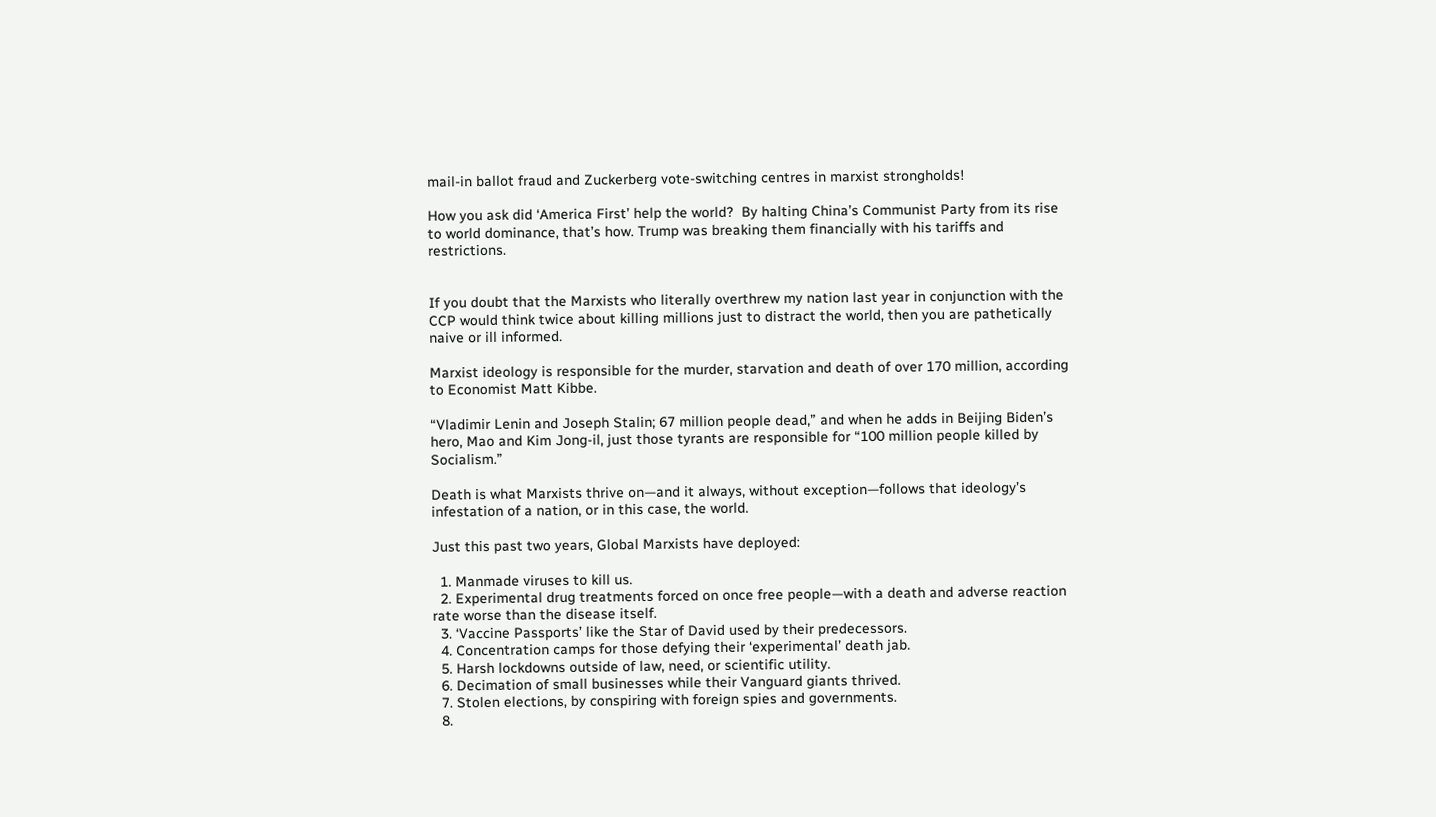mail-in ballot fraud and Zuckerberg vote-switching centres in marxist strongholds!

How you ask did ‘America First’ help the world?  By halting China’s Communist Party from its rise to world dominance, that’s how. Trump was breaking them financially with his tariffs and restrictions.


If you doubt that the Marxists who literally overthrew my nation last year in conjunction with the CCP would think twice about killing millions just to distract the world, then you are pathetically naive or ill informed.

Marxist ideology is responsible for the murder, starvation and death of over 170 million, according to Economist Matt Kibbe.

“Vladimir Lenin and Joseph Stalin; 67 million people dead,” and when he adds in Beijing Biden’s hero, Mao and Kim Jong-il, just those tyrants are responsible for “100 million people killed by Socialism.”

Death is what Marxists thrive on—and it always, without exception—follows that ideology’s infestation of a nation, or in this case, the world.

Just this past two years, Global Marxists have deployed:

  1. Manmade viruses to kill us.
  2. Experimental drug treatments forced on once free people—with a death and adverse reaction rate worse than the disease itself.
  3. ‘Vaccine Passports’ like the Star of David used by their predecessors.
  4. Concentration camps for those defying their ‘experimental’ death jab.
  5. Harsh lockdowns outside of law, need, or scientific utility.
  6. Decimation of small businesses while their Vanguard giants thrived.
  7. Stolen elections, by conspiring with foreign spies and governments.
  8.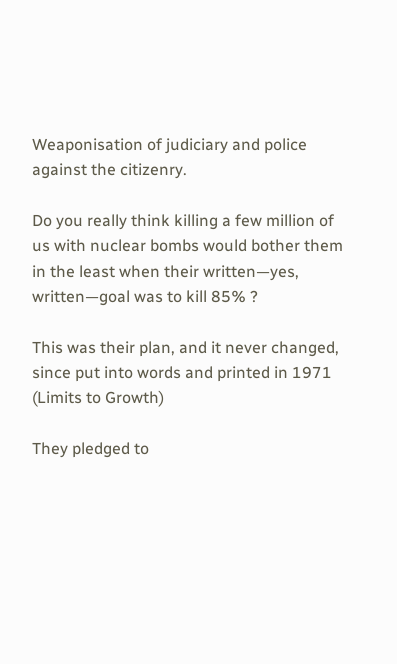Weaponisation of judiciary and police against the citizenry.

Do you really think killing a few million of us with nuclear bombs would bother them in the least when their written—yes, written—goal was to kill 85% ?

This was their plan, and it never changed, since put into words and printed in 1971 (Limits to Growth)

They pledged to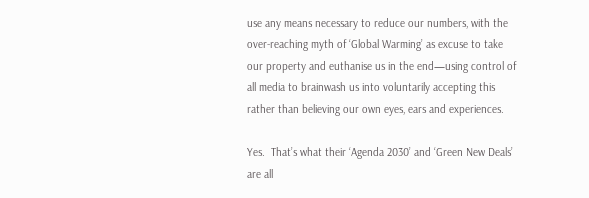use any means necessary to reduce our numbers, with the over-reaching myth of ‘Global Warming’ as excuse to take our property and euthanise us in the end—using control of all media to brainwash us into voluntarily accepting this rather than believing our own eyes, ears and experiences.

Yes.  That’s what their ‘Agenda 2030’ and ‘Green New Deals’ are all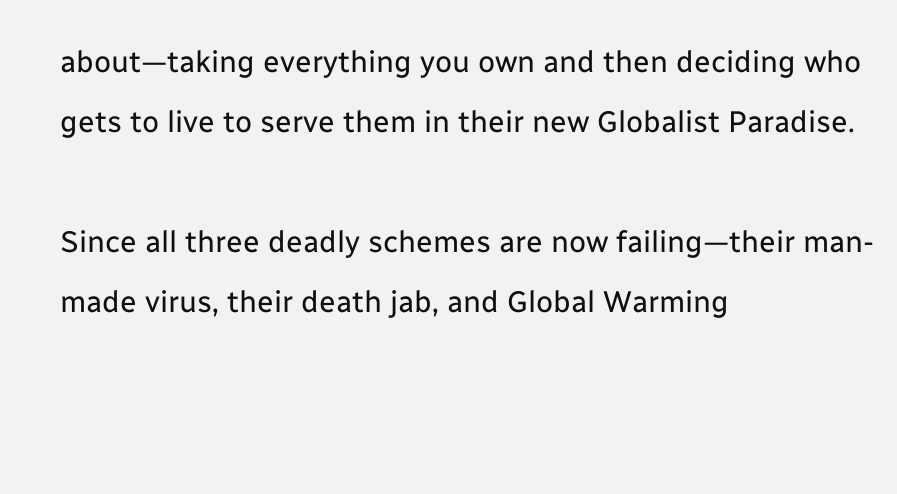about—taking everything you own and then deciding who gets to live to serve them in their new Globalist Paradise.

Since all three deadly schemes are now failing—their man-made virus, their death jab, and Global Warming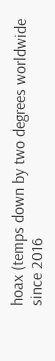hoax (temps down by two degrees worldwide since 2016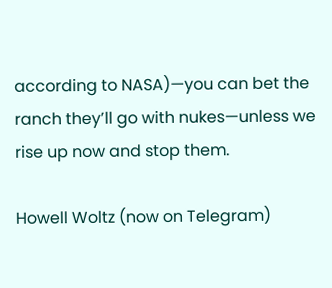according to NASA)—you can bet the ranch they’ll go with nukes—unless we rise up now and stop them.

Howell Woltz (now on Telegram)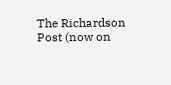The Richardson Post (now on